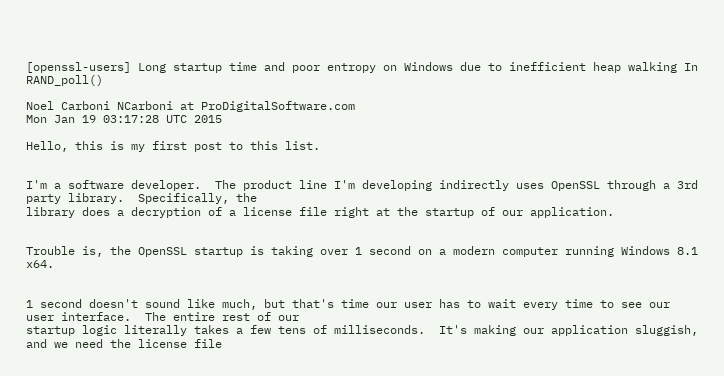[openssl-users] Long startup time and poor entropy on Windows due to inefficient heap walking In RAND_poll()

Noel Carboni NCarboni at ProDigitalSoftware.com
Mon Jan 19 03:17:28 UTC 2015

Hello, this is my first post to this list.


I'm a software developer.  The product line I'm developing indirectly uses OpenSSL through a 3rd party library.  Specifically, the
library does a decryption of a license file right at the startup of our application.


Trouble is, the OpenSSL startup is taking over 1 second on a modern computer running Windows 8.1 x64.


1 second doesn't sound like much, but that's time our user has to wait every time to see our user interface.  The entire rest of our
startup logic literally takes a few tens of milliseconds.  It's making our application sluggish, and we need the license file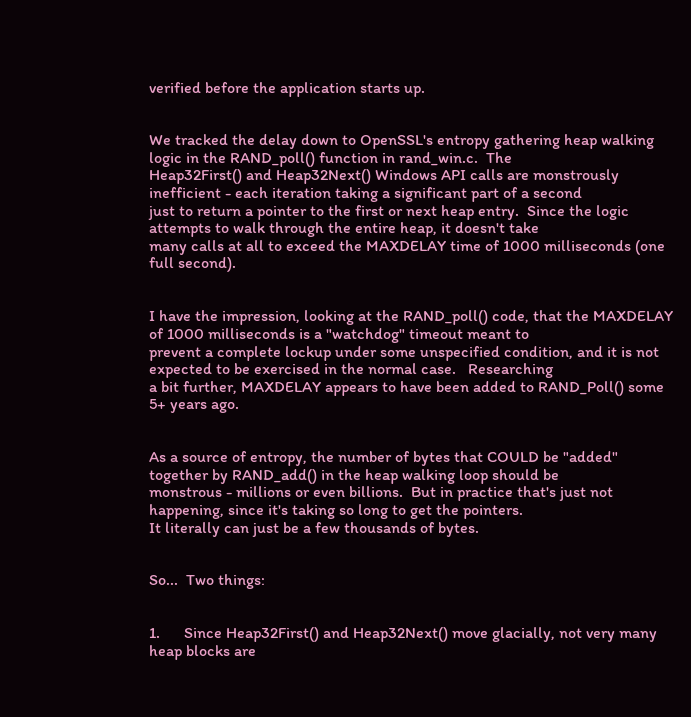verified before the application starts up.


We tracked the delay down to OpenSSL's entropy gathering heap walking logic in the RAND_poll() function in rand_win.c.  The
Heap32First() and Heap32Next() Windows API calls are monstrously inefficient - each iteration taking a significant part of a second
just to return a pointer to the first or next heap entry.  Since the logic attempts to walk through the entire heap, it doesn't take
many calls at all to exceed the MAXDELAY time of 1000 milliseconds (one full second).


I have the impression, looking at the RAND_poll() code, that the MAXDELAY of 1000 milliseconds is a "watchdog" timeout meant to
prevent a complete lockup under some unspecified condition, and it is not expected to be exercised in the normal case.   Researching
a bit further, MAXDELAY appears to have been added to RAND_Poll() some 5+ years ago.


As a source of entropy, the number of bytes that COULD be "added" together by RAND_add() in the heap walking loop should be
monstrous - millions or even billions.  But in practice that's just not happening, since it's taking so long to get the pointers.
It literally can just be a few thousands of bytes.


So...  Two things:


1.      Since Heap32First() and Heap32Next() move glacially, not very many heap blocks are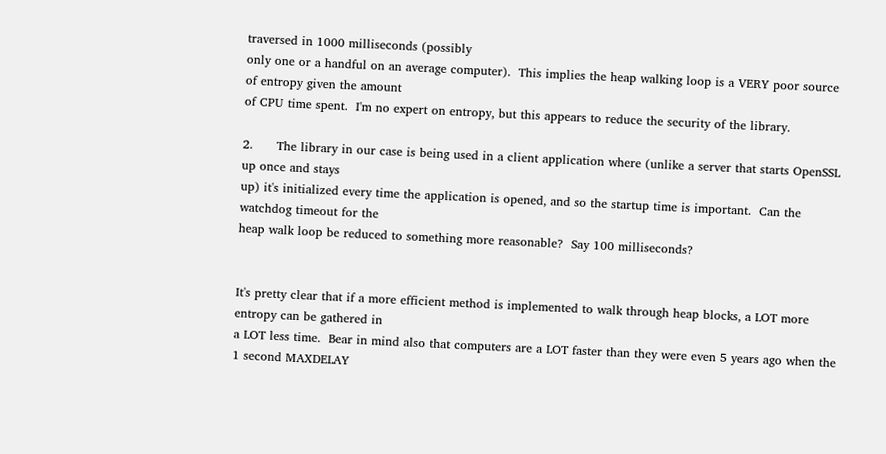traversed in 1000 milliseconds (possibly
only one or a handful on an average computer).  This implies the heap walking loop is a VERY poor source of entropy given the amount
of CPU time spent.  I'm no expert on entropy, but this appears to reduce the security of the library.

2.      The library in our case is being used in a client application where (unlike a server that starts OpenSSL up once and stays
up) it's initialized every time the application is opened, and so the startup time is important.  Can the watchdog timeout for the
heap walk loop be reduced to something more reasonable?  Say 100 milliseconds?


It's pretty clear that if a more efficient method is implemented to walk through heap blocks, a LOT more entropy can be gathered in
a LOT less time.  Bear in mind also that computers are a LOT faster than they were even 5 years ago when the 1 second MAXDELAY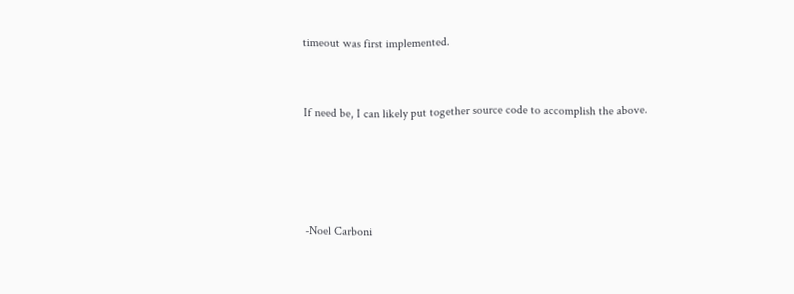timeout was first implemented.


If need be, I can likely put together source code to accomplish the above.




-Noel Carboni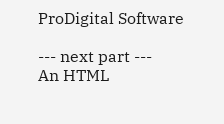ProDigital Software

--- next part ---
An HTML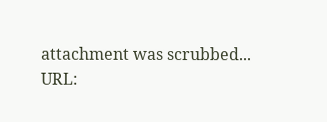attachment was scrubbed...
URL: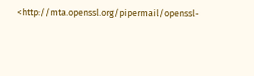<http://mta.openssl.org/pipermail/openssl-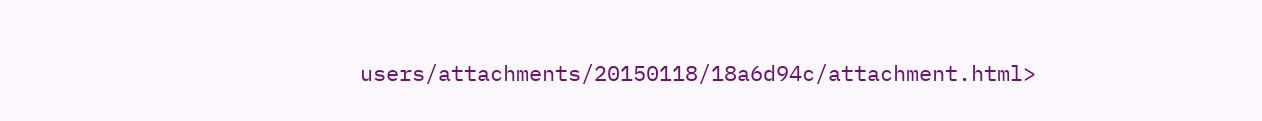users/attachments/20150118/18a6d94c/attachment.html>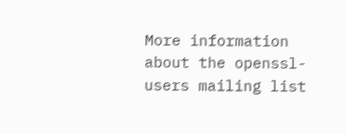More information about the openssl-users mailing list